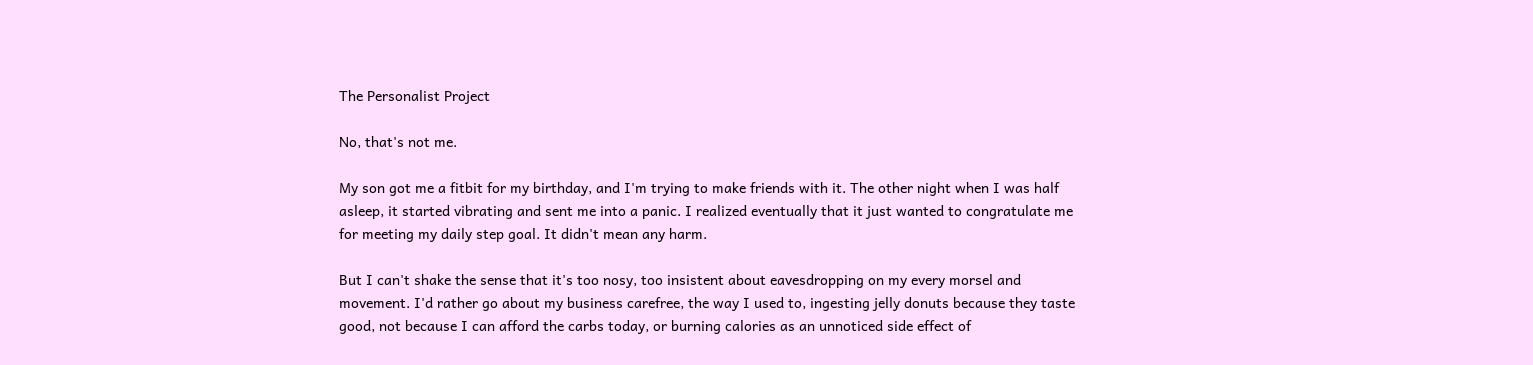The Personalist Project

No, that's not me.

My son got me a fitbit for my birthday, and I'm trying to make friends with it. The other night when I was half asleep, it started vibrating and sent me into a panic. I realized eventually that it just wanted to congratulate me for meeting my daily step goal. It didn't mean any harm.

But I can't shake the sense that it's too nosy, too insistent about eavesdropping on my every morsel and movement. I'd rather go about my business carefree, the way I used to, ingesting jelly donuts because they taste good, not because I can afford the carbs today, or burning calories as an unnoticed side effect of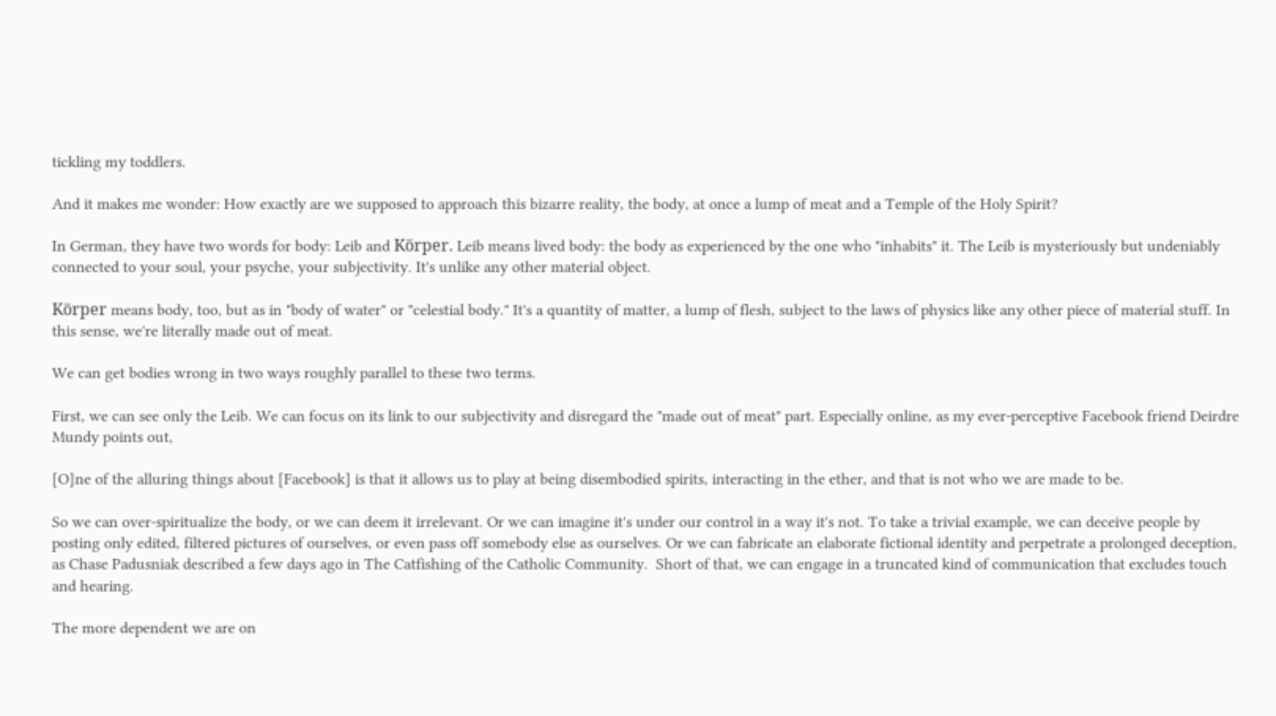tickling my toddlers.

And it makes me wonder: How exactly are we supposed to approach this bizarre reality, the body, at once a lump of meat and a Temple of the Holy Spirit?

In German, they have two words for body: Leib and Körper. Leib means lived body: the body as experienced by the one who "inhabits" it. The Leib is mysteriously but undeniably connected to your soul, your psyche, your subjectivity. It's unlike any other material object.

Körper means body, too, but as in "body of water" or "celestial body." It's a quantity of matter, a lump of flesh, subject to the laws of physics like any other piece of material stuff. In this sense, we're literally made out of meat.

We can get bodies wrong in two ways roughly parallel to these two terms.

First, we can see only the Leib. We can focus on its link to our subjectivity and disregard the "made out of meat" part. Especially online, as my ever-perceptive Facebook friend Deirdre Mundy points out,

[O]ne of the alluring things about [Facebook] is that it allows us to play at being disembodied spirits, interacting in the ether, and that is not who we are made to be.

So we can over-spiritualize the body, or we can deem it irrelevant. Or we can imagine it's under our control in a way it's not. To take a trivial example, we can deceive people by posting only edited, filtered pictures of ourselves, or even pass off somebody else as ourselves. Or we can fabricate an elaborate fictional identity and perpetrate a prolonged deception, as Chase Padusniak described a few days ago in The Catfishing of the Catholic Community.  Short of that, we can engage in a truncated kind of communication that excludes touch and hearing.

The more dependent we are on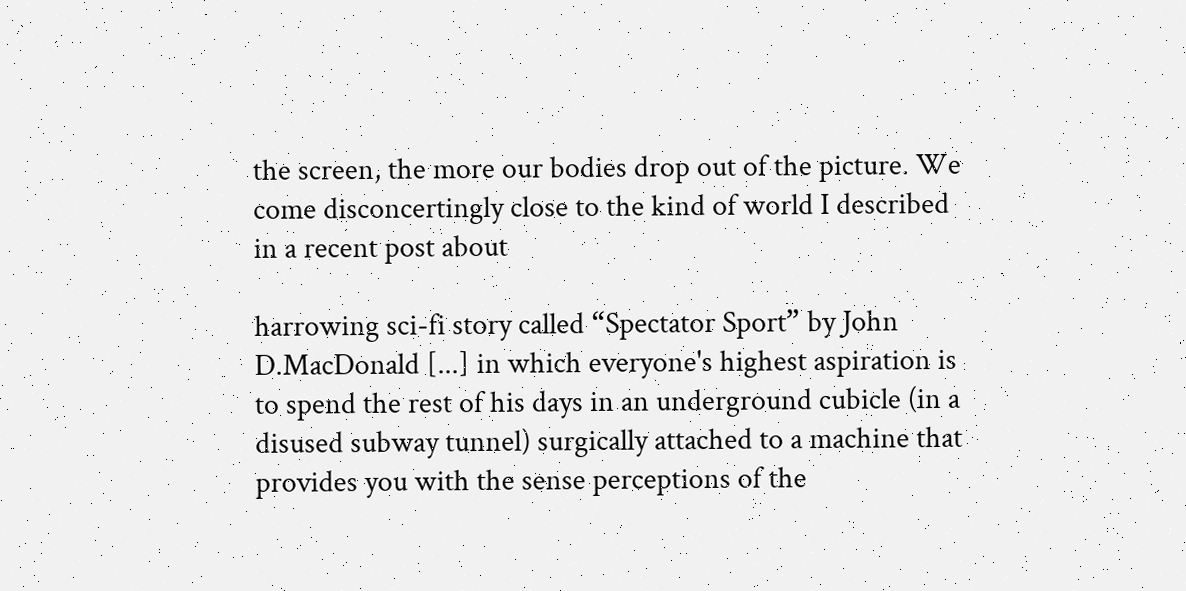the screen, the more our bodies drop out of the picture. We come disconcertingly close to the kind of world I described in a recent post about

harrowing sci-fi story called “Spectator Sport” by John D.MacDonald [...] in which everyone's highest aspiration is to spend the rest of his days in an underground cubicle (in a disused subway tunnel) surgically attached to a machine that provides you with the sense perceptions of the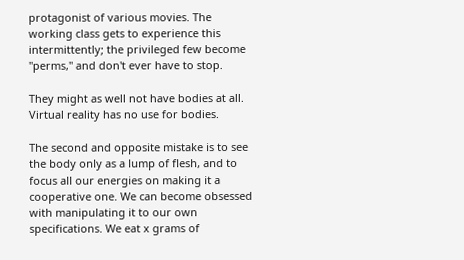protagonist of various movies. The working class gets to experience this intermittently; the privileged few become "perms," and don't ever have to stop.

They might as well not have bodies at all. Virtual reality has no use for bodies.

The second and opposite mistake is to see the body only as a lump of flesh, and to focus all our energies on making it a cooperative one. We can become obsessed with manipulating it to our own specifications. We eat x grams of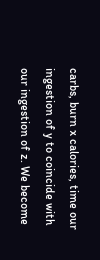carbs, burn x calories, time our ingestion of y to coincide with our ingestion of z. We become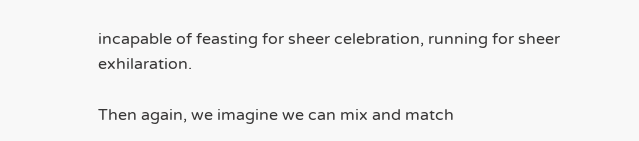incapable of feasting for sheer celebration, running for sheer exhilaration.

Then again, we imagine we can mix and match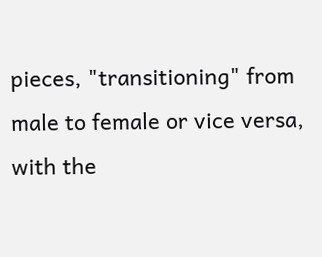pieces, "transitioning" from male to female or vice versa, with the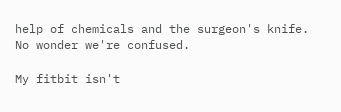help of chemicals and the surgeon's knife. No wonder we're confused.

My fitbit isn't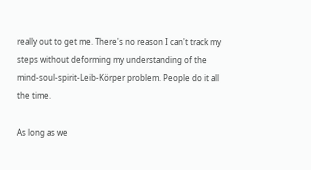really out to get me. There's no reason I can't track my steps without deforming my understanding of the mind-soul-spirit-Leib-Körper problem. People do it all the time.

As long as we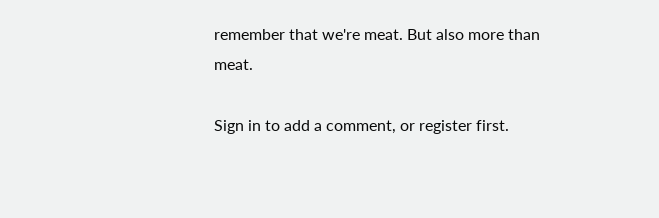remember that we're meat. But also more than meat.

Sign in to add a comment, or register first.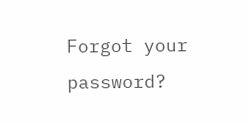Forgot your password?